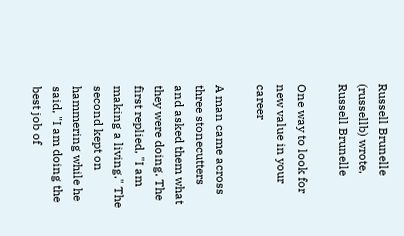Russell Brunelle (russellb) wrote,
Russell Brunelle

One way to look for new value in your career

A man came across three stonecutters and asked them what they were doing. The first replied, "I am making a living." The second kept on hammering while he said, "I am doing the best job of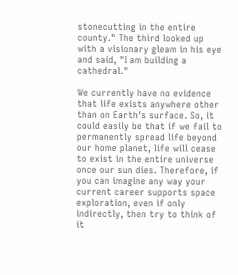stonecutting in the entire county." The third looked up with a visionary gleam in his eye and said, "I am building a cathedral."

We currently have no evidence that life exists anywhere other than on Earth's surface. So, it could easily be that if we fail to permanently spread life beyond our home planet, life will cease to exist in the entire universe once our sun dies. Therefore, if you can imagine any way your current career supports space exploration, even if only indirectly, then try to think of it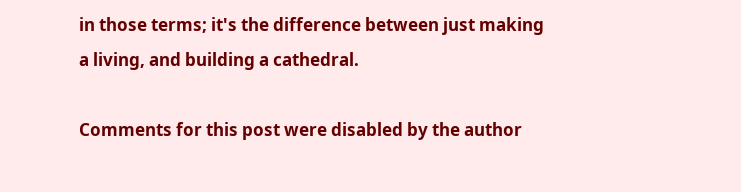in those terms; it's the difference between just making a living, and building a cathedral.

Comments for this post were disabled by the author